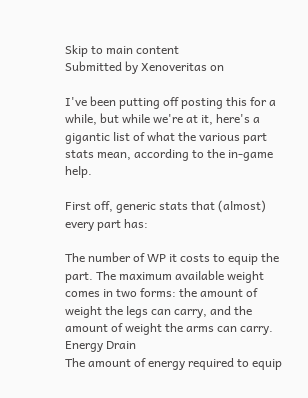Skip to main content
Submitted by Xenoveritas on

I've been putting off posting this for a while, but while we're at it, here's a gigantic list of what the various part stats mean, according to the in-game help.

First off, generic stats that (almost) every part has:

The number of WP it costs to equip the part. The maximum available weight comes in two forms: the amount of weight the legs can carry, and the amount of weight the arms can carry.
Energy Drain
The amount of energy required to equip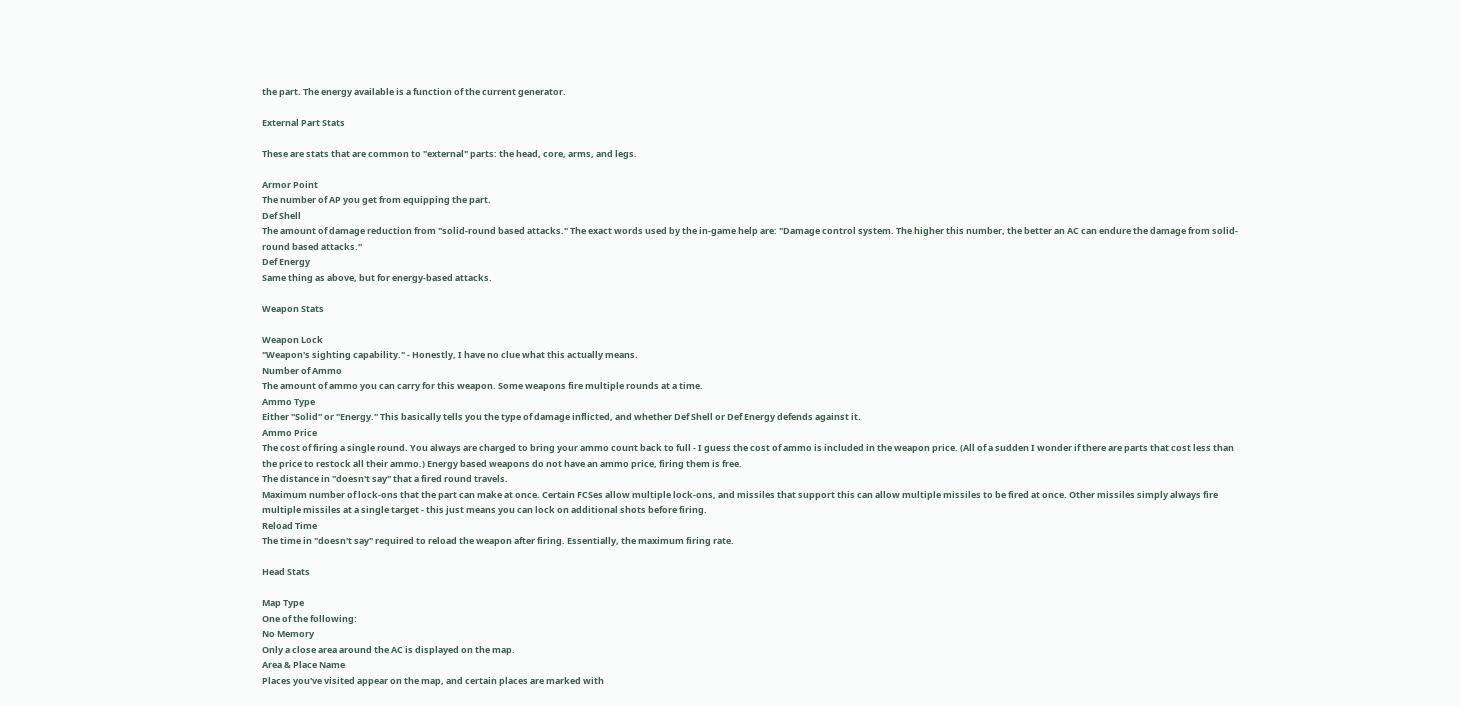the part. The energy available is a function of the current generator.

External Part Stats

These are stats that are common to "external" parts: the head, core, arms, and legs.

Armor Point
The number of AP you get from equipping the part.
Def Shell
The amount of damage reduction from "solid-round based attacks." The exact words used by the in-game help are: "Damage control system. The higher this number, the better an AC can endure the damage from solid-round based attacks."
Def Energy
Same thing as above, but for energy-based attacks.

Weapon Stats

Weapon Lock
"Weapon's sighting capability." - Honestly, I have no clue what this actually means.
Number of Ammo
The amount of ammo you can carry for this weapon. Some weapons fire multiple rounds at a time.
Ammo Type
Either "Solid" or "Energy." This basically tells you the type of damage inflicted, and whether Def Shell or Def Energy defends against it.
Ammo Price
The cost of firing a single round. You always are charged to bring your ammo count back to full - I guess the cost of ammo is included in the weapon price. (All of a sudden I wonder if there are parts that cost less than the price to restock all their ammo.) Energy based weapons do not have an ammo price, firing them is free.
The distance in "doesn't say" that a fired round travels.
Maximum number of lock-ons that the part can make at once. Certain FCSes allow multiple lock-ons, and missiles that support this can allow multiple missiles to be fired at once. Other missiles simply always fire multiple missiles at a single target - this just means you can lock on additional shots before firing.
Reload Time
The time in "doesn't say" required to reload the weapon after firing. Essentially, the maximum firing rate.

Head Stats

Map Type
One of the following:
No Memory
Only a close area around the AC is displayed on the map.
Area & Place Name
Places you've visited appear on the map, and certain places are marked with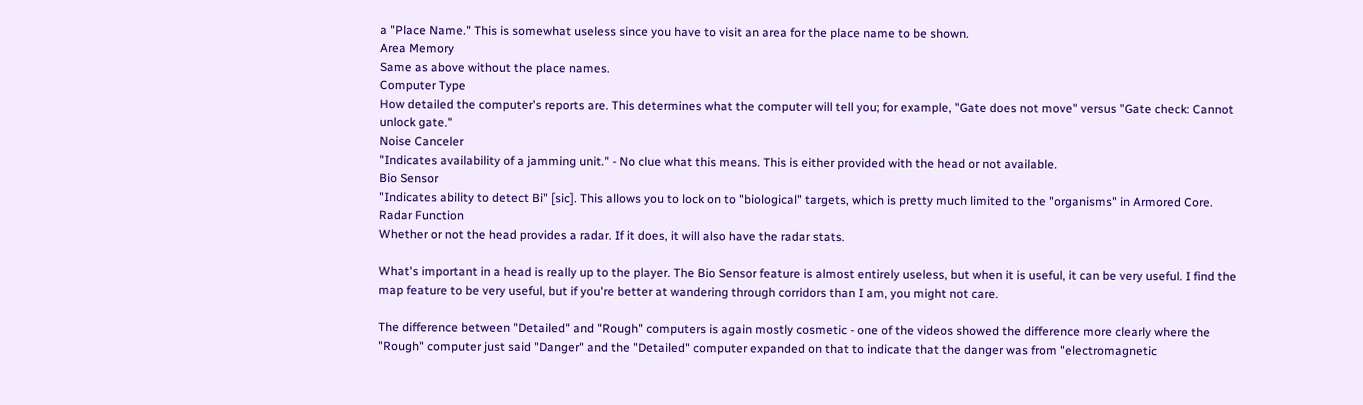a "Place Name." This is somewhat useless since you have to visit an area for the place name to be shown.
Area Memory
Same as above without the place names.
Computer Type
How detailed the computer's reports are. This determines what the computer will tell you; for example, "Gate does not move" versus "Gate check: Cannot unlock gate."
Noise Canceler
"Indicates availability of a jamming unit." - No clue what this means. This is either provided with the head or not available.
Bio Sensor
"Indicates ability to detect Bi" [sic]. This allows you to lock on to "biological" targets, which is pretty much limited to the "organisms" in Armored Core.
Radar Function
Whether or not the head provides a radar. If it does, it will also have the radar stats.

What's important in a head is really up to the player. The Bio Sensor feature is almost entirely useless, but when it is useful, it can be very useful. I find the map feature to be very useful, but if you're better at wandering through corridors than I am, you might not care.

The difference between "Detailed" and "Rough" computers is again mostly cosmetic - one of the videos showed the difference more clearly where the "Rough" computer just said "Danger" and the "Detailed" computer expanded on that to indicate that the danger was from "electromagnetic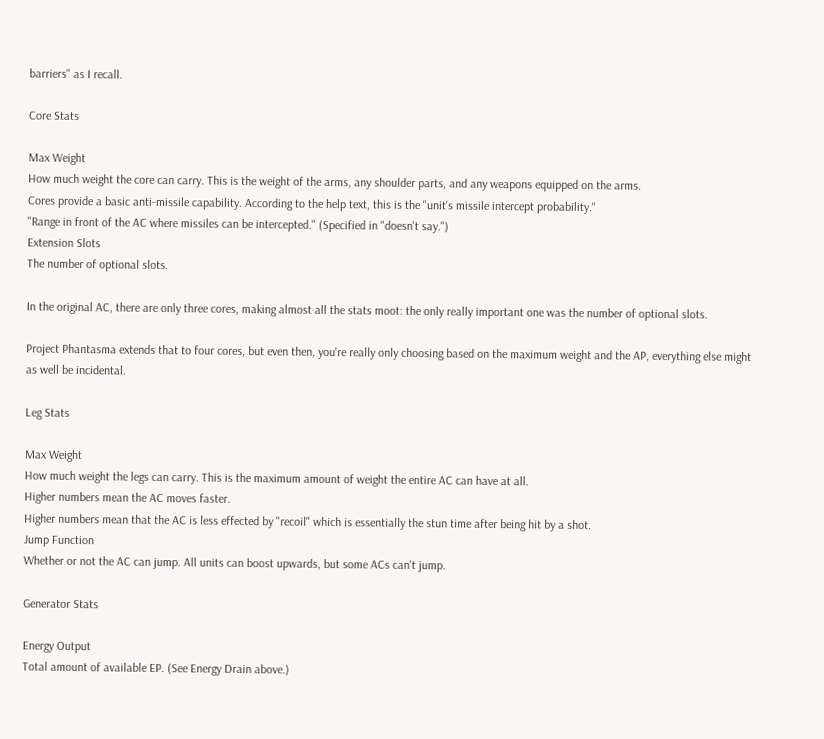barriers" as I recall.

Core Stats

Max Weight
How much weight the core can carry. This is the weight of the arms, any shoulder parts, and any weapons equipped on the arms.
Cores provide a basic anti-missile capability. According to the help text, this is the "unit's missile intercept probability."
"Range in front of the AC where missiles can be intercepted." (Specified in "doesn't say.")
Extension Slots
The number of optional slots.

In the original AC, there are only three cores, making almost all the stats moot: the only really important one was the number of optional slots.

Project Phantasma extends that to four cores, but even then, you're really only choosing based on the maximum weight and the AP, everything else might as well be incidental.

Leg Stats

Max Weight
How much weight the legs can carry. This is the maximum amount of weight the entire AC can have at all.
Higher numbers mean the AC moves faster.
Higher numbers mean that the AC is less effected by "recoil" which is essentially the stun time after being hit by a shot.
Jump Function
Whether or not the AC can jump. All units can boost upwards, but some ACs can't jump.

Generator Stats

Energy Output
Total amount of available EP. (See Energy Drain above.)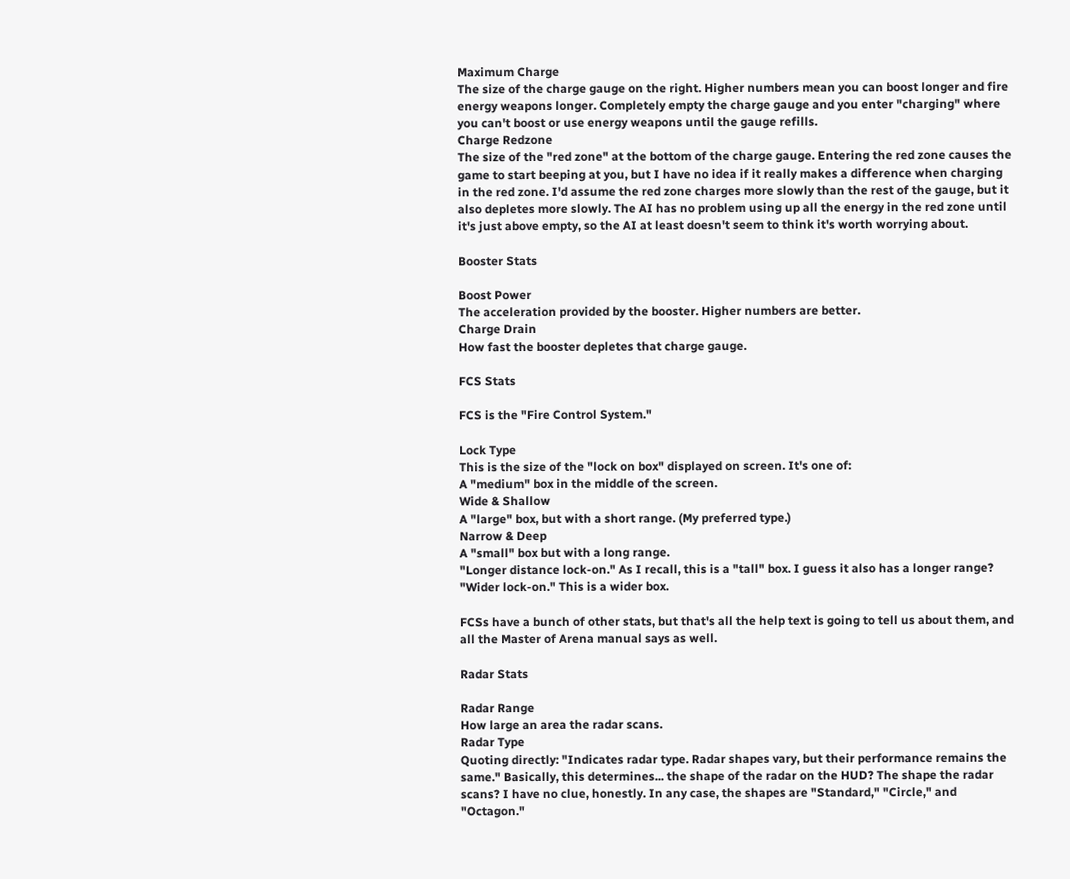Maximum Charge
The size of the charge gauge on the right. Higher numbers mean you can boost longer and fire energy weapons longer. Completely empty the charge gauge and you enter "charging" where you can't boost or use energy weapons until the gauge refills.
Charge Redzone
The size of the "red zone" at the bottom of the charge gauge. Entering the red zone causes the game to start beeping at you, but I have no idea if it really makes a difference when charging in the red zone. I'd assume the red zone charges more slowly than the rest of the gauge, but it also depletes more slowly. The AI has no problem using up all the energy in the red zone until it's just above empty, so the AI at least doesn't seem to think it's worth worrying about.

Booster Stats

Boost Power
The acceleration provided by the booster. Higher numbers are better.
Charge Drain
How fast the booster depletes that charge gauge.

FCS Stats

FCS is the "Fire Control System."

Lock Type
This is the size of the "lock on box" displayed on screen. It's one of:
A "medium" box in the middle of the screen.
Wide & Shallow
A "large" box, but with a short range. (My preferred type.)
Narrow & Deep
A "small" box but with a long range.
"Longer distance lock-on." As I recall, this is a "tall" box. I guess it also has a longer range?
"Wider lock-on." This is a wider box.

FCSs have a bunch of other stats, but that's all the help text is going to tell us about them, and all the Master of Arena manual says as well.

Radar Stats

Radar Range
How large an area the radar scans.
Radar Type
Quoting directly: "Indicates radar type. Radar shapes vary, but their performance remains the same." Basically, this determines... the shape of the radar on the HUD? The shape the radar scans? I have no clue, honestly. In any case, the shapes are "Standard," "Circle," and "Octagon."